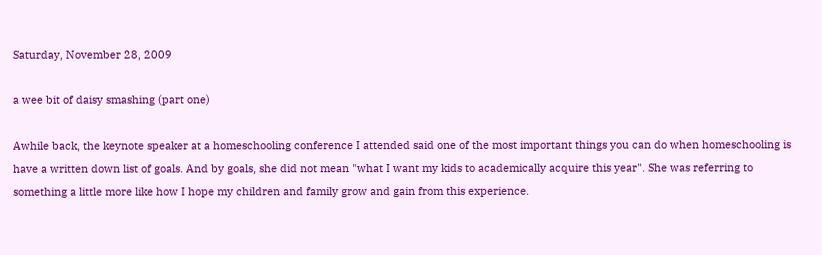Saturday, November 28, 2009

a wee bit of daisy smashing (part one)

Awhile back, the keynote speaker at a homeschooling conference I attended said one of the most important things you can do when homeschooling is have a written down list of goals. And by goals, she did not mean "what I want my kids to academically acquire this year". She was referring to something a little more like how I hope my children and family grow and gain from this experience.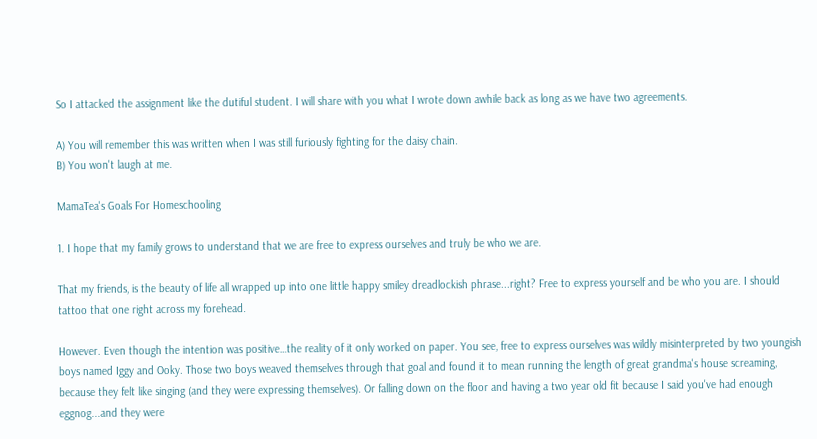So I attacked the assignment like the dutiful student. I will share with you what I wrote down awhile back as long as we have two agreements.

A) You will remember this was written when I was still furiously fighting for the daisy chain.
B) You won't laugh at me.

MamaTea's Goals For Homeschooling

1. I hope that my family grows to understand that we are free to express ourselves and truly be who we are.

That my friends, is the beauty of life all wrapped up into one little happy smiley dreadlockish phrase...right? Free to express yourself and be who you are. I should tattoo that one right across my forehead.

However. Even though the intention was positive…the reality of it only worked on paper. You see, free to express ourselves was wildly misinterpreted by two youngish boys named Iggy and Ooky. Those two boys weaved themselves through that goal and found it to mean running the length of great grandma's house screaming, because they felt like singing (and they were expressing themselves). Or falling down on the floor and having a two year old fit because I said you've had enough eggnog...and they were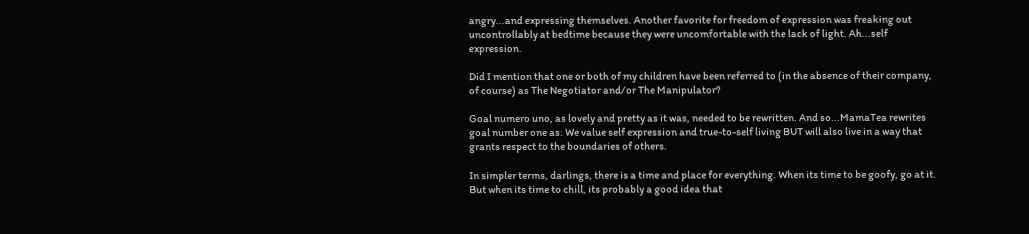angry...and expressing themselves. Another favorite for freedom of expression was freaking out uncontrollably at bedtime because they were uncomfortable with the lack of light. Ah...self expression.

Did I mention that one or both of my children have been referred to (in the absence of their company, of course) as The Negotiator and/or The Manipulator?

Goal numero uno, as lovely and pretty as it was, needed to be rewritten. And so...MamaTea rewrites goal number one as: We value self expression and true-to-self living BUT will also live in a way that grants respect to the boundaries of others.

In simpler terms, darlings, there is a time and place for everything. When its time to be goofy, go at it. But when its time to chill, its probably a good idea that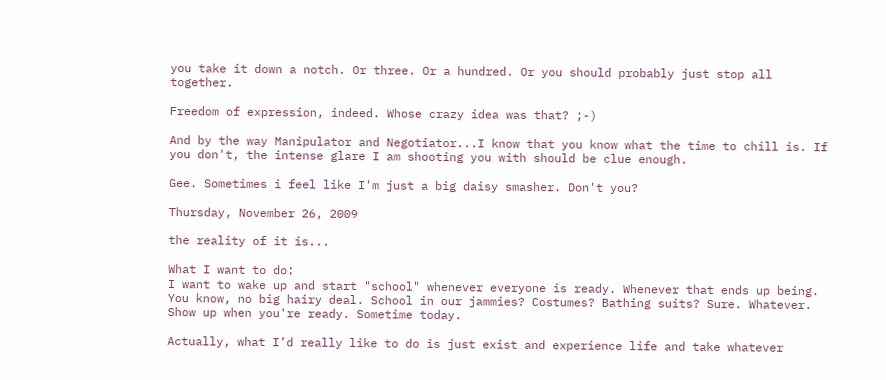you take it down a notch. Or three. Or a hundred. Or you should probably just stop all together.

Freedom of expression, indeed. Whose crazy idea was that? ;-)

And by the way Manipulator and Negotiator...I know that you know what the time to chill is. If you don't, the intense glare I am shooting you with should be clue enough.

Gee. Sometimes i feel like I'm just a big daisy smasher. Don't you?

Thursday, November 26, 2009

the reality of it is...

What I want to do:
I want to wake up and start "school" whenever everyone is ready. Whenever that ends up being. You know, no big hairy deal. School in our jammies? Costumes? Bathing suits? Sure. Whatever. Show up when you're ready. Sometime today.

Actually, what I’d really like to do is just exist and experience life and take whatever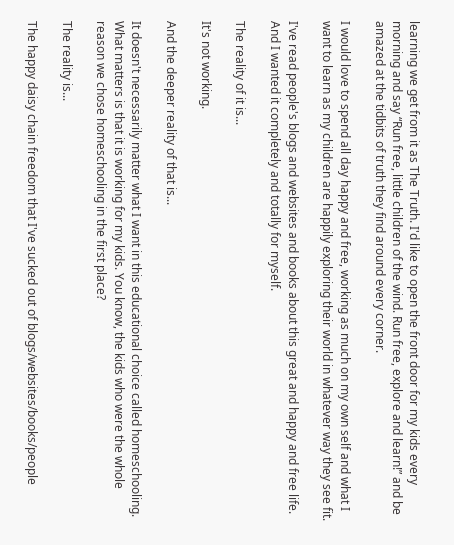learning we get from it as The Truth. I'd like to open the front door for my kids every morning and say “Run free, little children of the wind. Run free, explore and learn!” and be amazed at the tidbits of truth they find around every corner.

I would love to spend all day happy and free, working as much on my own self and what I want to learn as my children are happily exploring their world in whatever way they see fit.

I've read people's blogs and websites and books about this great and happy and free life. And I wanted it completely and totally for myself.

The reality of it is...

It's not working.

And the deeper reality of that is...

It doesn't necessarily matter what I want in this educational choice called homeschooling. What matters is that it is working for my kids. You know, the kids who were the whole reason we chose homeschooling in the first place?

The reality is...

The happy daisy chain freedom that I've sucked out of blogs/websites/books/people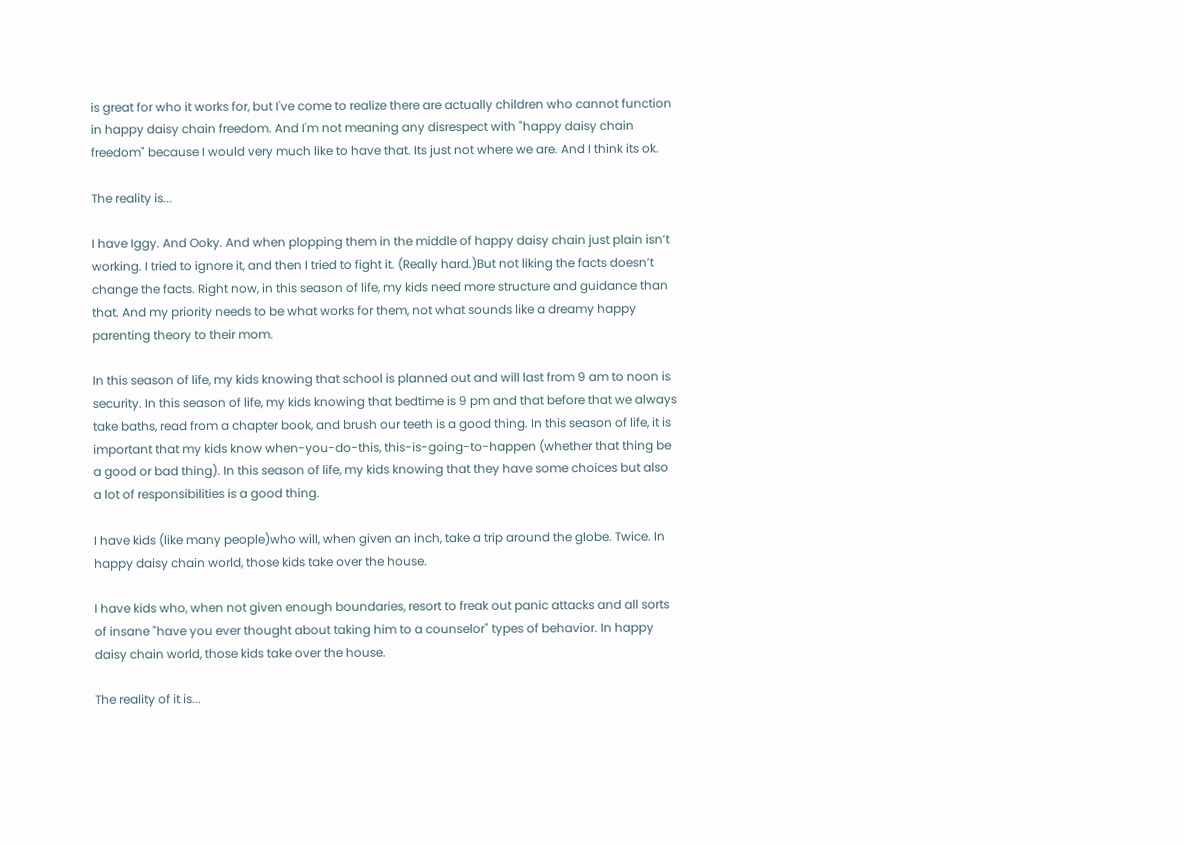is great for who it works for, but I've come to realize there are actually children who cannot function in happy daisy chain freedom. And I'm not meaning any disrespect with "happy daisy chain freedom" because I would very much like to have that. Its just not where we are. And I think its ok.

The reality is...

I have Iggy. And Ooky. And when plopping them in the middle of happy daisy chain just plain isn’t working. I tried to ignore it, and then I tried to fight it. (Really hard.)But not liking the facts doesn’t change the facts. Right now, in this season of life, my kids need more structure and guidance than that. And my priority needs to be what works for them, not what sounds like a dreamy happy parenting theory to their mom.

In this season of life, my kids knowing that school is planned out and will last from 9 am to noon is security. In this season of life, my kids knowing that bedtime is 9 pm and that before that we always take baths, read from a chapter book, and brush our teeth is a good thing. In this season of life, it is important that my kids know when-you-do-this, this-is-going-to-happen (whether that thing be a good or bad thing). In this season of life, my kids knowing that they have some choices but also a lot of responsibilities is a good thing.

I have kids (like many people)who will, when given an inch, take a trip around the globe. Twice. In happy daisy chain world, those kids take over the house.

I have kids who, when not given enough boundaries, resort to freak out panic attacks and all sorts of insane "have you ever thought about taking him to a counselor" types of behavior. In happy daisy chain world, those kids take over the house.

The reality of it is...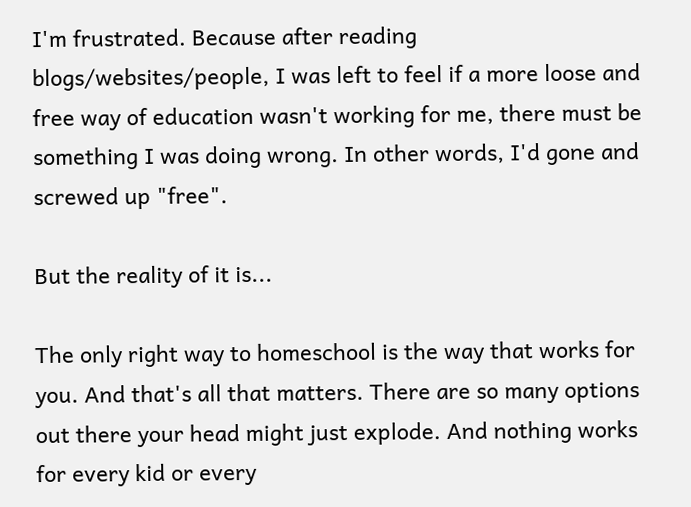I'm frustrated. Because after reading blogs/websites/people, I was left to feel if a more loose and free way of education wasn't working for me, there must be something I was doing wrong. In other words, I'd gone and screwed up "free".

But the reality of it is...

The only right way to homeschool is the way that works for you. And that's all that matters. There are so many options out there your head might just explode. And nothing works for every kid or every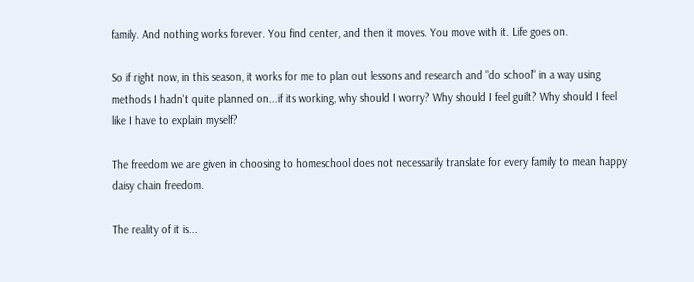family. And nothing works forever. You find center, and then it moves. You move with it. Life goes on.

So if right now, in this season, it works for me to plan out lessons and research and "do school" in a way using methods I hadn't quite planned on...if its working, why should I worry? Why should I feel guilt? Why should I feel like I have to explain myself?

The freedom we are given in choosing to homeschool does not necessarily translate for every family to mean happy daisy chain freedom.

The reality of it is...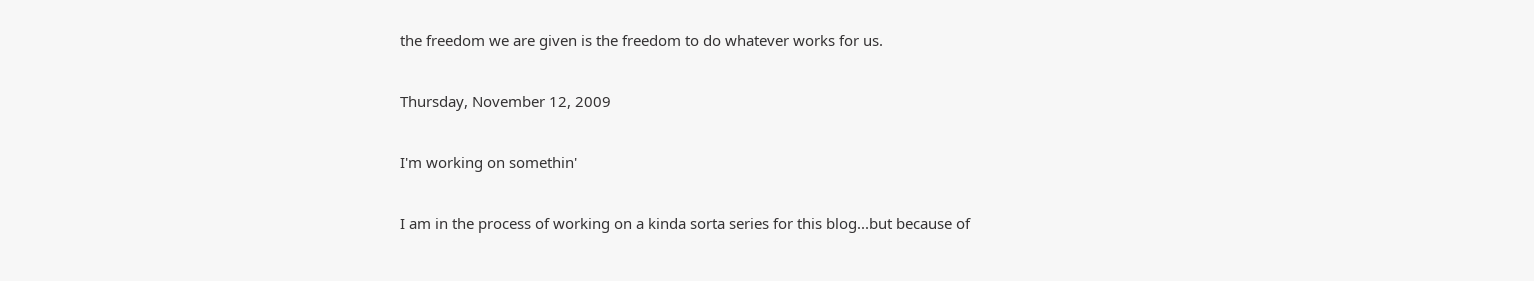the freedom we are given is the freedom to do whatever works for us.

Thursday, November 12, 2009

I'm working on somethin'

I am in the process of working on a kinda sorta series for this blog...but because of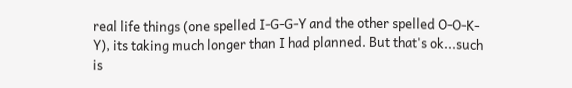real life things (one spelled I-G-G-Y and the other spelled O-O-K-Y), its taking much longer than I had planned. But that's ok...such is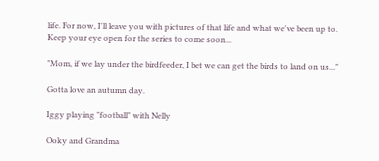life. For now, I'll leave you with pictures of that life and what we've been up to. Keep your eye open for the series to come soon...

"Mom, if we lay under the birdfeeder, I bet we can get the birds to land on us..."

Gotta love an autumn day.

Iggy playing "football" with Nelly

Ooky and Grandma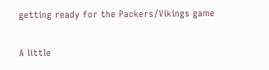getting ready for the Packers/Vikings game

A little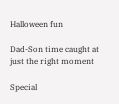Halloween fun

Dad-Son time caught at just the right moment

Special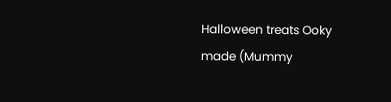Halloween treats Ooky made (Mummy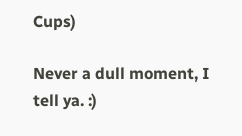Cups)

Never a dull moment, I tell ya. :)